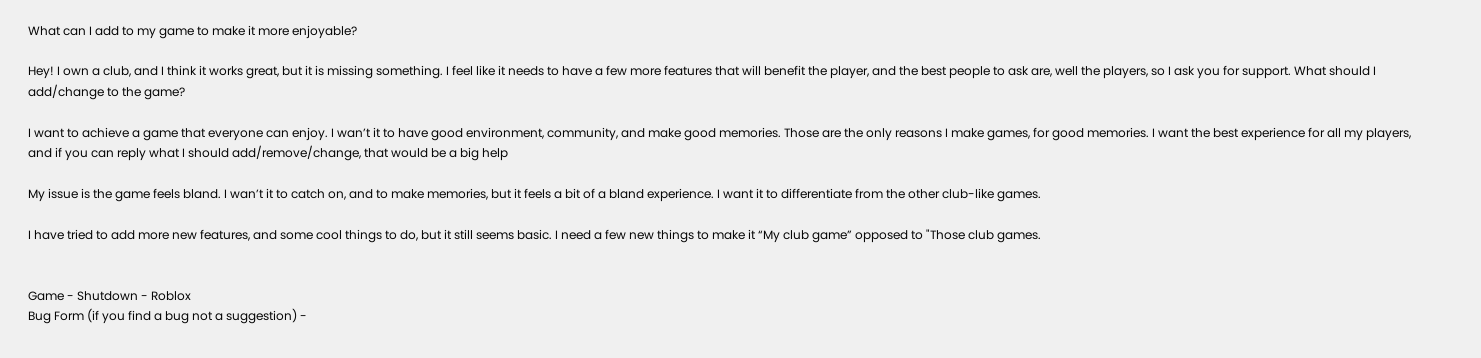What can I add to my game to make it more enjoyable?

Hey! I own a club, and I think it works great, but it is missing something. I feel like it needs to have a few more features that will benefit the player, and the best people to ask are, well the players, so I ask you for support. What should I add/change to the game?

I want to achieve a game that everyone can enjoy. I wan’t it to have good environment, community, and make good memories. Those are the only reasons I make games, for good memories. I want the best experience for all my players, and if you can reply what I should add/remove/change, that would be a big help

My issue is the game feels bland. I wan’t it to catch on, and to make memories, but it feels a bit of a bland experience. I want it to differentiate from the other club-like games.

I have tried to add more new features, and some cool things to do, but it still seems basic. I need a few new things to make it “My club game” opposed to "Those club games.


Game - Shutdown - Roblox
Bug Form (if you find a bug not a suggestion) -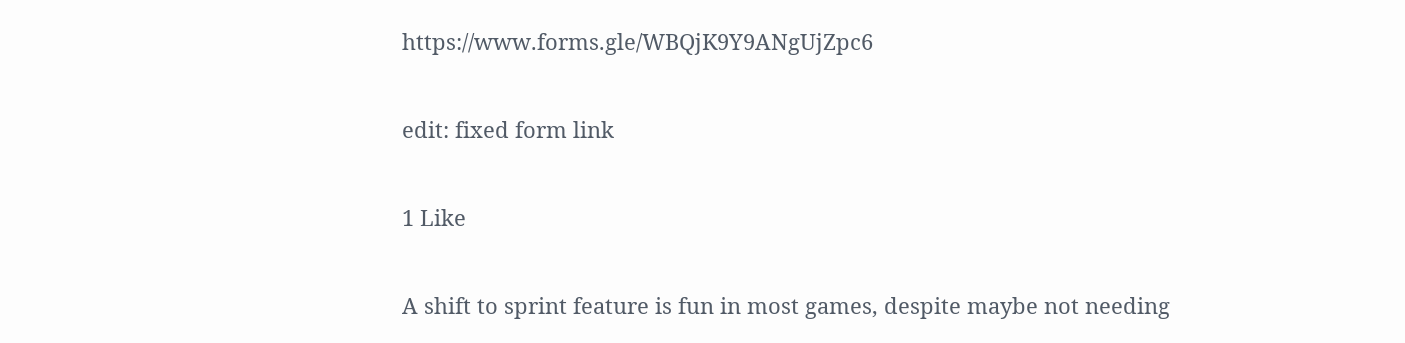https://www.forms.gle/WBQjK9Y9ANgUjZpc6

edit: fixed form link

1 Like

A shift to sprint feature is fun in most games, despite maybe not needing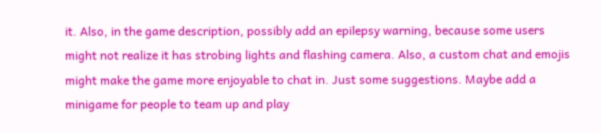it. Also, in the game description, possibly add an epilepsy warning, because some users might not realize it has strobing lights and flashing camera. Also, a custom chat and emojis might make the game more enjoyable to chat in. Just some suggestions. Maybe add a minigame for people to team up and play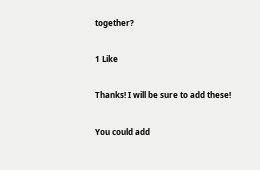together?

1 Like

Thanks! I will be sure to add these!

You could add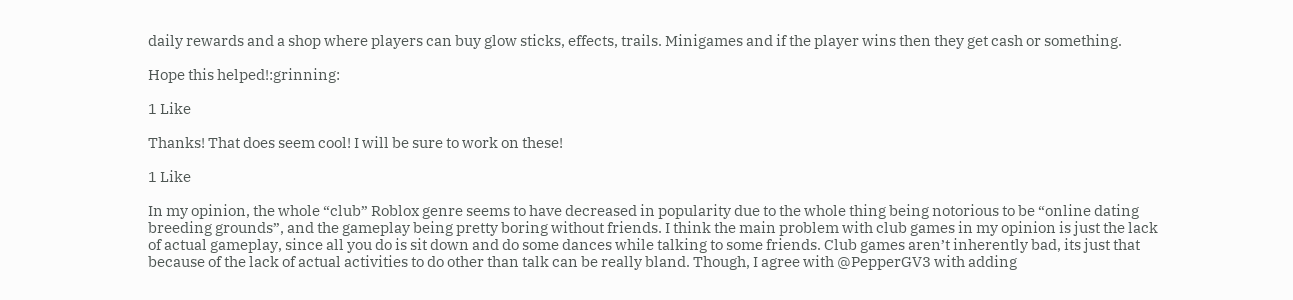daily rewards and a shop where players can buy glow sticks, effects, trails. Minigames and if the player wins then they get cash or something.

Hope this helped!:grinning:

1 Like

Thanks! That does seem cool! I will be sure to work on these!

1 Like

In my opinion, the whole “club” Roblox genre seems to have decreased in popularity due to the whole thing being notorious to be “online dating breeding grounds”, and the gameplay being pretty boring without friends. I think the main problem with club games in my opinion is just the lack of actual gameplay, since all you do is sit down and do some dances while talking to some friends. Club games aren’t inherently bad, its just that because of the lack of actual activities to do other than talk can be really bland. Though, I agree with @PepperGV3 with adding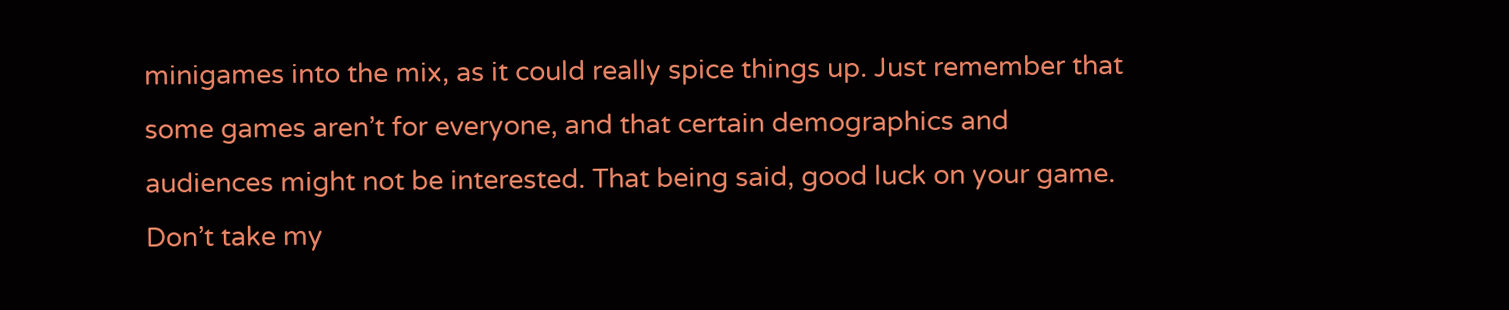minigames into the mix, as it could really spice things up. Just remember that some games aren’t for everyone, and that certain demographics and audiences might not be interested. That being said, good luck on your game. Don’t take my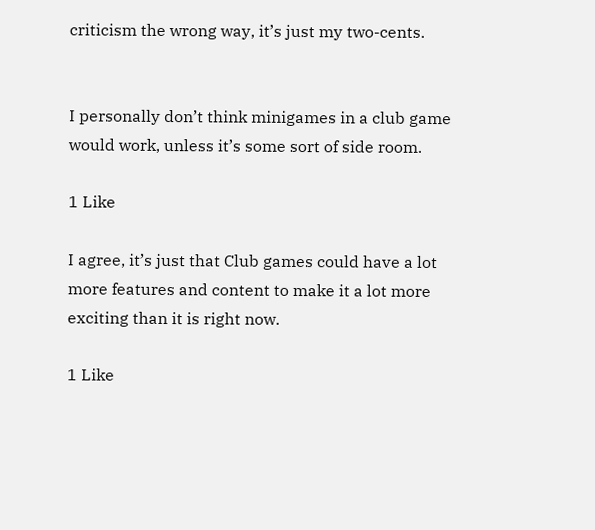criticism the wrong way, it’s just my two-cents.


I personally don’t think minigames in a club game would work, unless it’s some sort of side room.

1 Like

I agree, it’s just that Club games could have a lot more features and content to make it a lot more exciting than it is right now.

1 Like